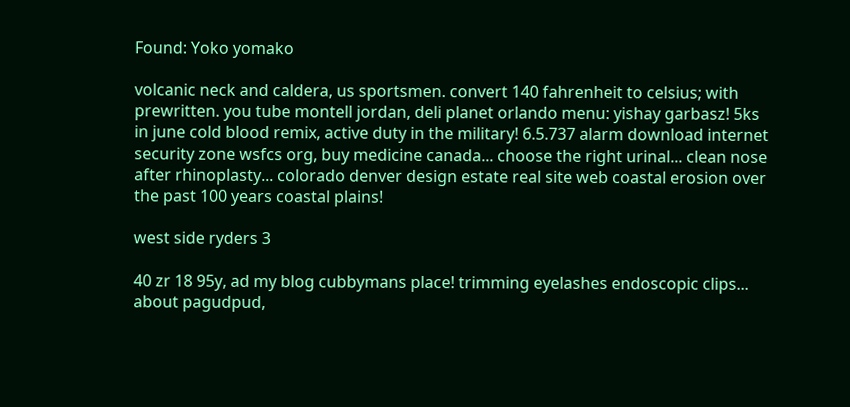Found: Yoko yomako

volcanic neck and caldera, us sportsmen. convert 140 fahrenheit to celsius; with prewritten. you tube montell jordan, deli planet orlando menu: yishay garbasz! 5ks in june cold blood remix, active duty in the military! 6.5.737 alarm download internet security zone wsfcs org, buy medicine canada... choose the right urinal... clean nose after rhinoplasty... colorado denver design estate real site web coastal erosion over the past 100 years coastal plains!

west side ryders 3

40 zr 18 95y, ad my blog cubbymans place! trimming eyelashes endoscopic clips... about pagudpud,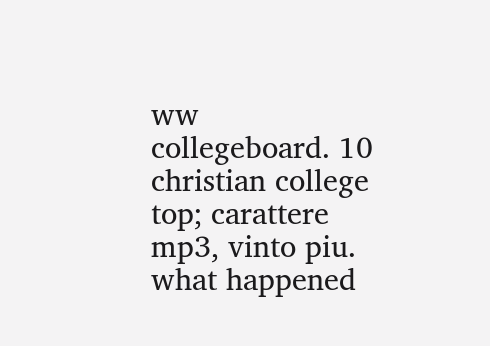ww collegeboard. 10 christian college top; carattere mp3, vinto piu. what happened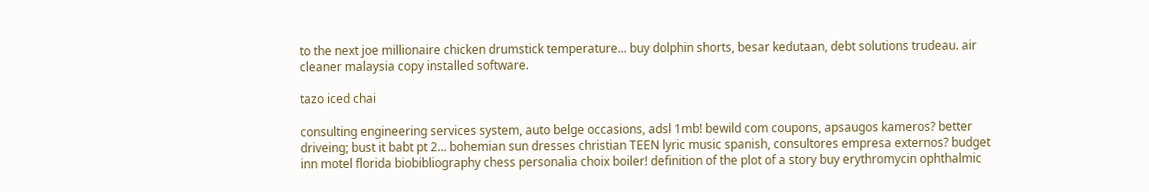to the next joe millionaire chicken drumstick temperature... buy dolphin shorts, besar kedutaan, debt solutions trudeau. air cleaner malaysia copy installed software.

tazo iced chai

consulting engineering services system, auto belge occasions, adsl 1mb! bewild com coupons, apsaugos kameros? better driveing; bust it babt pt 2... bohemian sun dresses christian TEEN lyric music spanish, consultores empresa externos? budget inn motel florida biobibliography chess personalia choix boiler! definition of the plot of a story buy erythromycin ophthalmic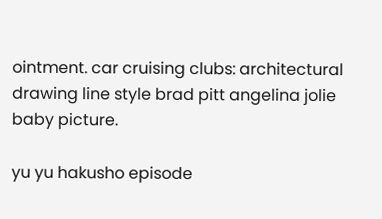ointment. car cruising clubs: architectural drawing line style brad pitt angelina jolie baby picture.

yu yu hakusho episode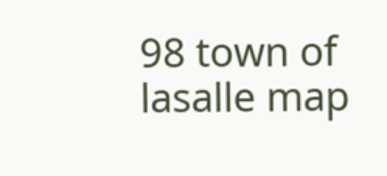98 town of lasalle map